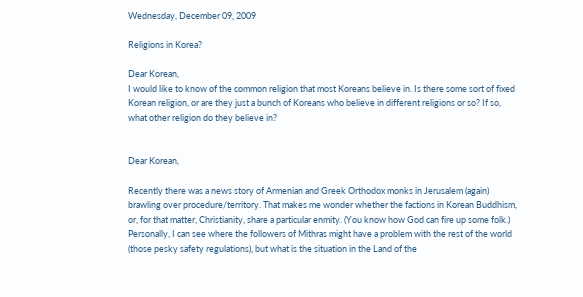Wednesday, December 09, 2009

Religions in Korea?

Dear Korean,
I would like to know of the common religion that most Koreans believe in. Is there some sort of fixed Korean religion, or are they just a bunch of Koreans who believe in different religions or so? If so, what other religion do they believe in?


Dear Korean,

Recently there was a news story of Armenian and Greek Orthodox monks in Jerusalem (again) brawling over procedure/territory. That makes me wonder whether the factions in Korean Buddhism, or, for that matter, Christianity, share a particular enmity. (You know how God can fire up some folk.) Personally, I can see where the followers of Mithras might have a problem with the rest of the world (those pesky safety regulations), but what is the situation in the Land of the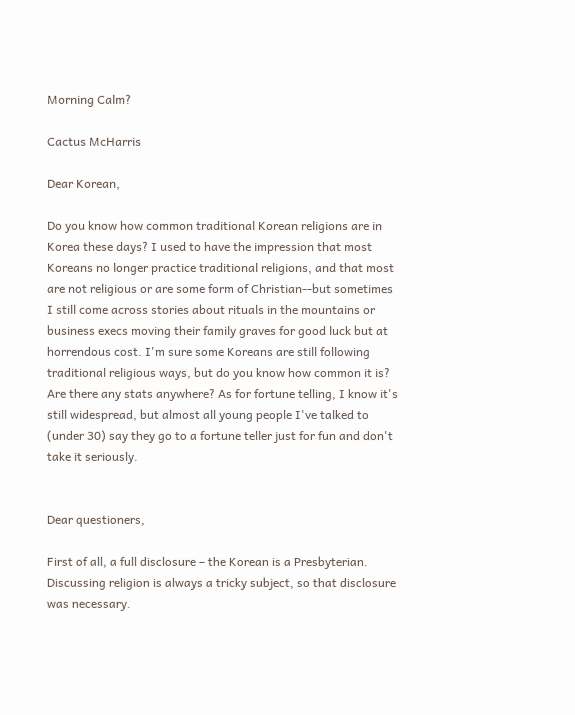Morning Calm?

Cactus McHarris

Dear Korean,

Do you know how common traditional Korean religions are in Korea these days? I used to have the impression that most Koreans no longer practice traditional religions, and that most are not religious or are some form of Christian--but sometimes I still come across stories about rituals in the mountains or business execs moving their family graves for good luck but at horrendous cost. I'm sure some Koreans are still following traditional religious ways, but do you know how common it is? Are there any stats anywhere? As for fortune telling, I know it's still widespread, but almost all young people I've talked to (under 30) say they go to a fortune teller just for fun and don't take it seriously.


Dear questioners,

First of all, a full disclosure – the Korean is a Presbyterian. Discussing religion is always a tricky subject, so that disclosure was necessary.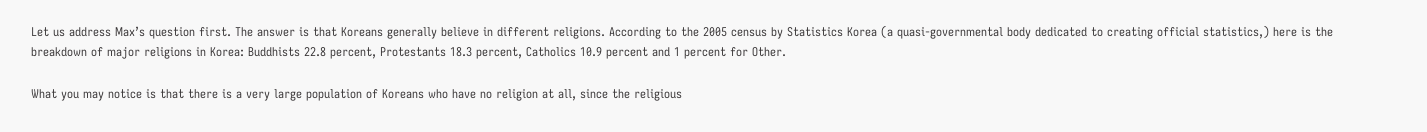Let us address Max’s question first. The answer is that Koreans generally believe in different religions. According to the 2005 census by Statistics Korea (a quasi-governmental body dedicated to creating official statistics,) here is the breakdown of major religions in Korea: Buddhists 22.8 percent, Protestants 18.3 percent, Catholics 10.9 percent and 1 percent for Other.

What you may notice is that there is a very large population of Koreans who have no religion at all, since the religious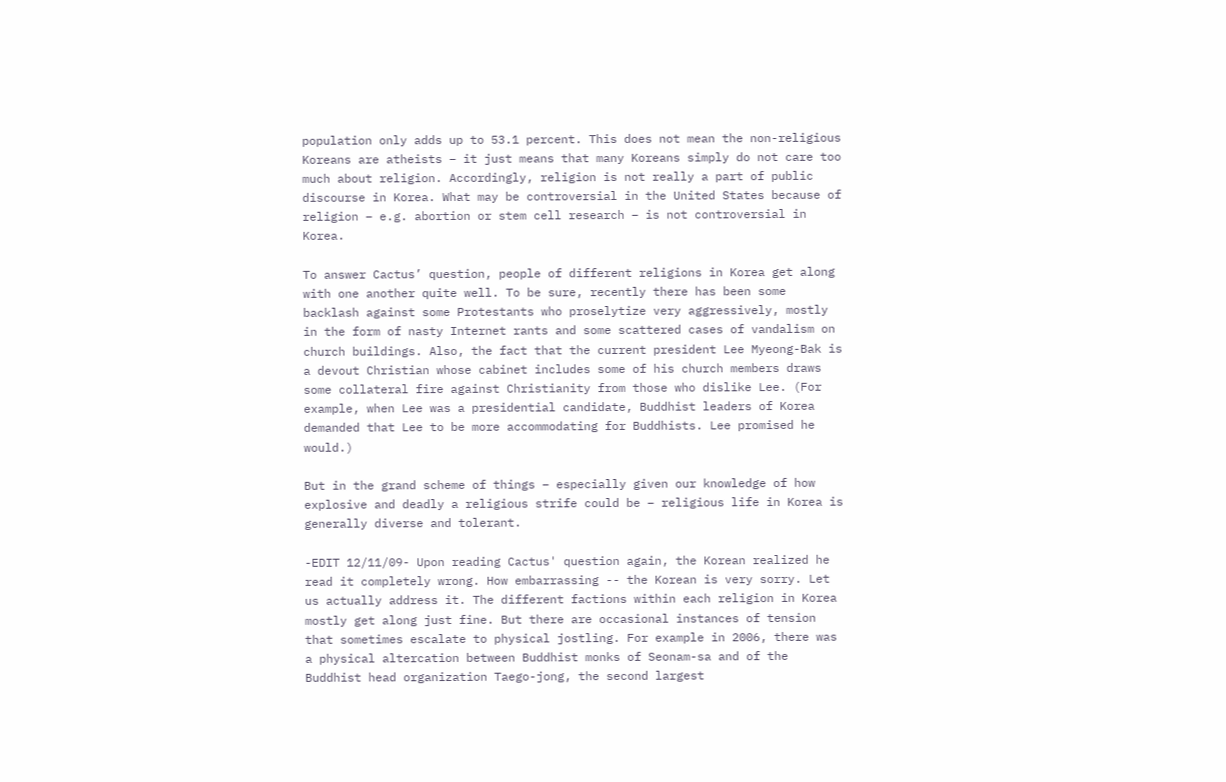population only adds up to 53.1 percent. This does not mean the non-religious Koreans are atheists – it just means that many Koreans simply do not care too much about religion. Accordingly, religion is not really a part of public discourse in Korea. What may be controversial in the United States because of religion – e.g. abortion or stem cell research – is not controversial in Korea.

To answer Cactus’ question, people of different religions in Korea get along with one another quite well. To be sure, recently there has been some backlash against some Protestants who proselytize very aggressively, mostly in the form of nasty Internet rants and some scattered cases of vandalism on church buildings. Also, the fact that the current president Lee Myeong-Bak is a devout Christian whose cabinet includes some of his church members draws some collateral fire against Christianity from those who dislike Lee. (For example, when Lee was a presidential candidate, Buddhist leaders of Korea demanded that Lee to be more accommodating for Buddhists. Lee promised he would.)

But in the grand scheme of things – especially given our knowledge of how explosive and deadly a religious strife could be – religious life in Korea is generally diverse and tolerant.

-EDIT 12/11/09- Upon reading Cactus' question again, the Korean realized he read it completely wrong. How embarrassing -- the Korean is very sorry. Let us actually address it. The different factions within each religion in Korea mostly get along just fine. But there are occasional instances of tension that sometimes escalate to physical jostling. For example in 2006, there was a physical altercation between Buddhist monks of Seonam-sa and of the Buddhist head organization Taego-jong, the second largest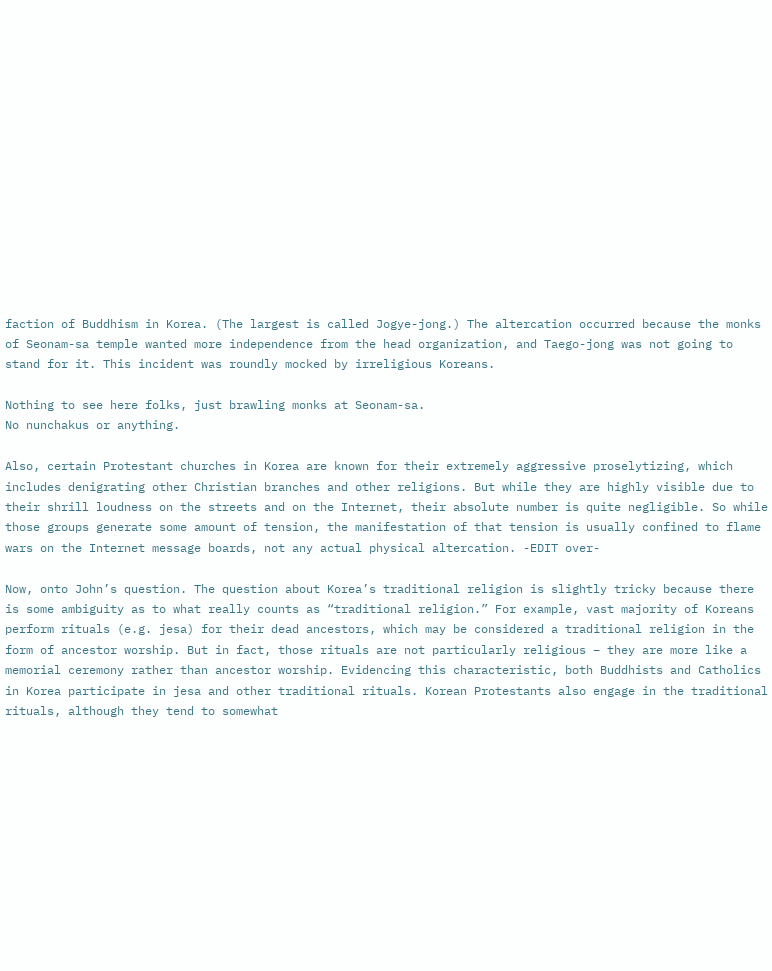faction of Buddhism in Korea. (The largest is called Jogye-jong.) The altercation occurred because the monks of Seonam-sa temple wanted more independence from the head organization, and Taego-jong was not going to stand for it. This incident was roundly mocked by irreligious Koreans.

Nothing to see here folks, just brawling monks at Seonam-sa.
No nunchakus or anything.

Also, certain Protestant churches in Korea are known for their extremely aggressive proselytizing, which includes denigrating other Christian branches and other religions. But while they are highly visible due to their shrill loudness on the streets and on the Internet, their absolute number is quite negligible. So while those groups generate some amount of tension, the manifestation of that tension is usually confined to flame wars on the Internet message boards, not any actual physical altercation. -EDIT over-

Now, onto John’s question. The question about Korea’s traditional religion is slightly tricky because there is some ambiguity as to what really counts as “traditional religion.” For example, vast majority of Koreans perform rituals (e.g. jesa) for their dead ancestors, which may be considered a traditional religion in the form of ancestor worship. But in fact, those rituals are not particularly religious – they are more like a memorial ceremony rather than ancestor worship. Evidencing this characteristic, both Buddhists and Catholics in Korea participate in jesa and other traditional rituals. Korean Protestants also engage in the traditional rituals, although they tend to somewhat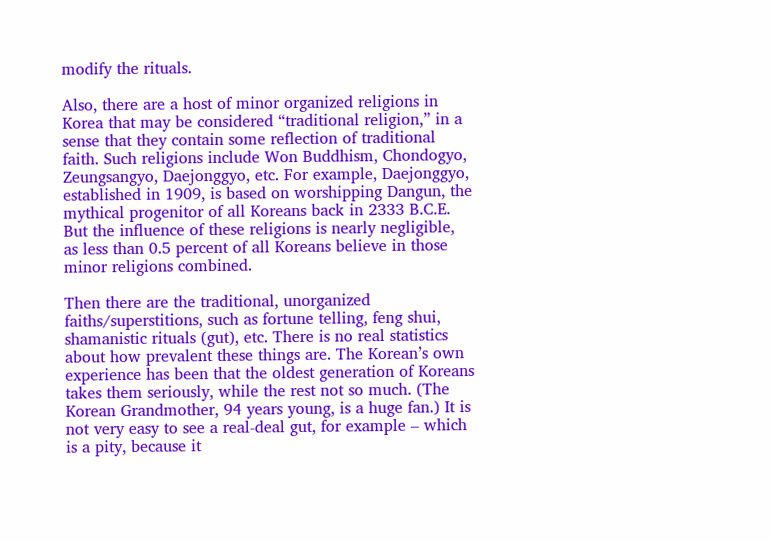modify the rituals.

Also, there are a host of minor organized religions in Korea that may be considered “traditional religion,” in a sense that they contain some reflection of traditional faith. Such religions include Won Buddhism, Chondogyo, Zeungsangyo, Daejonggyo, etc. For example, Daejonggyo, established in 1909, is based on worshipping Dangun, the mythical progenitor of all Koreans back in 2333 B.C.E. But the influence of these religions is nearly negligible, as less than 0.5 percent of all Koreans believe in those minor religions combined.

Then there are the traditional, unorganized faiths/superstitions, such as fortune telling, feng shui, shamanistic rituals (gut), etc. There is no real statistics about how prevalent these things are. The Korean’s own experience has been that the oldest generation of Koreans takes them seriously, while the rest not so much. (The Korean Grandmother, 94 years young, is a huge fan.) It is not very easy to see a real-deal gut, for example – which is a pity, because it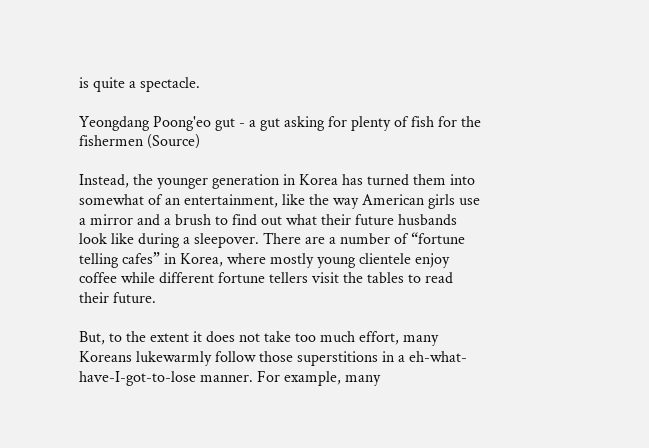is quite a spectacle.

Yeongdang Poong'eo gut - a gut asking for plenty of fish for the fishermen (Source)

Instead, the younger generation in Korea has turned them into somewhat of an entertainment, like the way American girls use a mirror and a brush to find out what their future husbands look like during a sleepover. There are a number of “fortune telling cafes” in Korea, where mostly young clientele enjoy coffee while different fortune tellers visit the tables to read their future.

But, to the extent it does not take too much effort, many Koreans lukewarmly follow those superstitions in a eh-what-have-I-got-to-lose manner. For example, many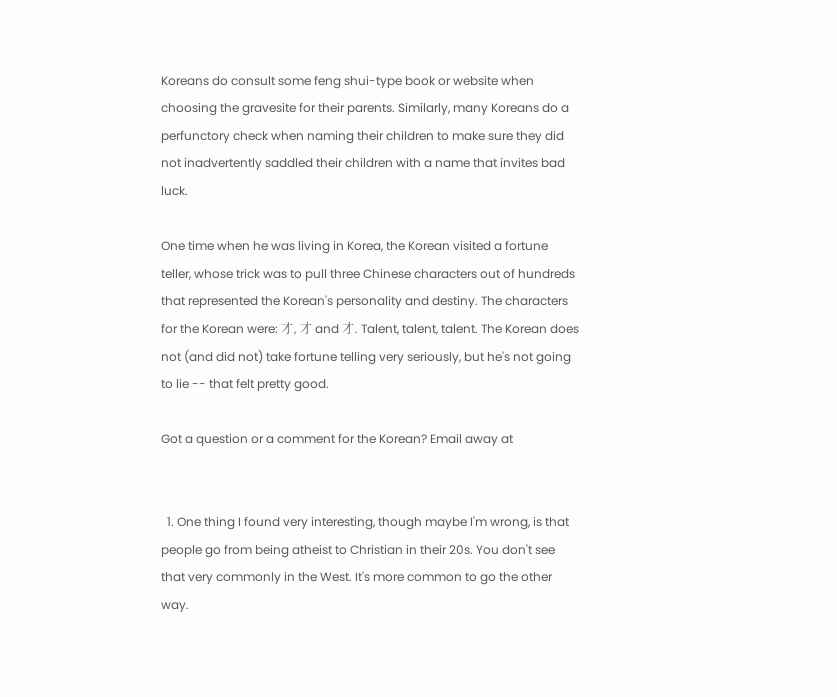Koreans do consult some feng shui-type book or website when choosing the gravesite for their parents. Similarly, many Koreans do a perfunctory check when naming their children to make sure they did not inadvertently saddled their children with a name that invites bad luck.

One time when he was living in Korea, the Korean visited a fortune teller, whose trick was to pull three Chinese characters out of hundreds that represented the Korean's personality and destiny. The characters for the Korean were: 才, 才 and 才. Talent, talent, talent. The Korean does not (and did not) take fortune telling very seriously, but he's not going to lie -- that felt pretty good.

Got a question or a comment for the Korean? Email away at


  1. One thing I found very interesting, though maybe I'm wrong, is that people go from being atheist to Christian in their 20s. You don't see that very commonly in the West. It's more common to go the other way.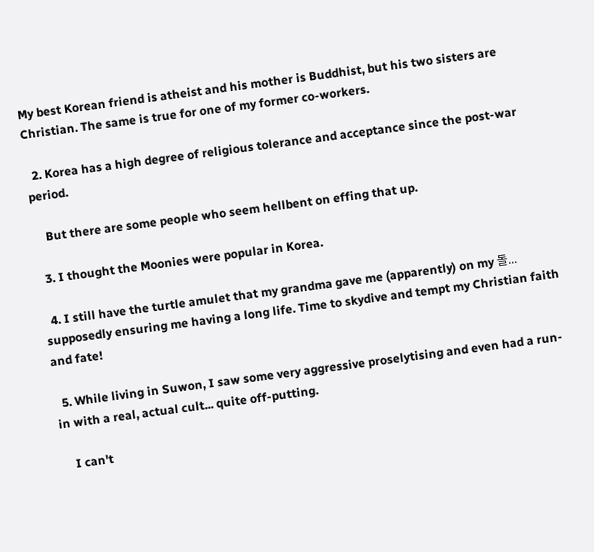My best Korean friend is atheist and his mother is Buddhist, but his two sisters are Christian. The same is true for one of my former co-workers.

  2. Korea has a high degree of religious tolerance and acceptance since the post-war period.

    But there are some people who seem hellbent on effing that up.

  3. I thought the Moonies were popular in Korea.

  4. I still have the turtle amulet that my grandma gave me (apparently) on my 돌... supposedly ensuring me having a long life. Time to skydive and tempt my Christian faith and fate!

  5. While living in Suwon, I saw some very aggressive proselytising and even had a run-in with a real, actual cult... quite off-putting.

    I can't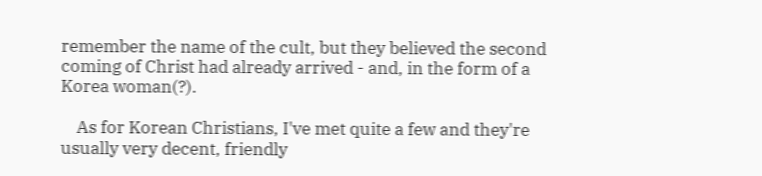remember the name of the cult, but they believed the second coming of Christ had already arrived - and, in the form of a Korea woman(?).

    As for Korean Christians, I've met quite a few and they're usually very decent, friendly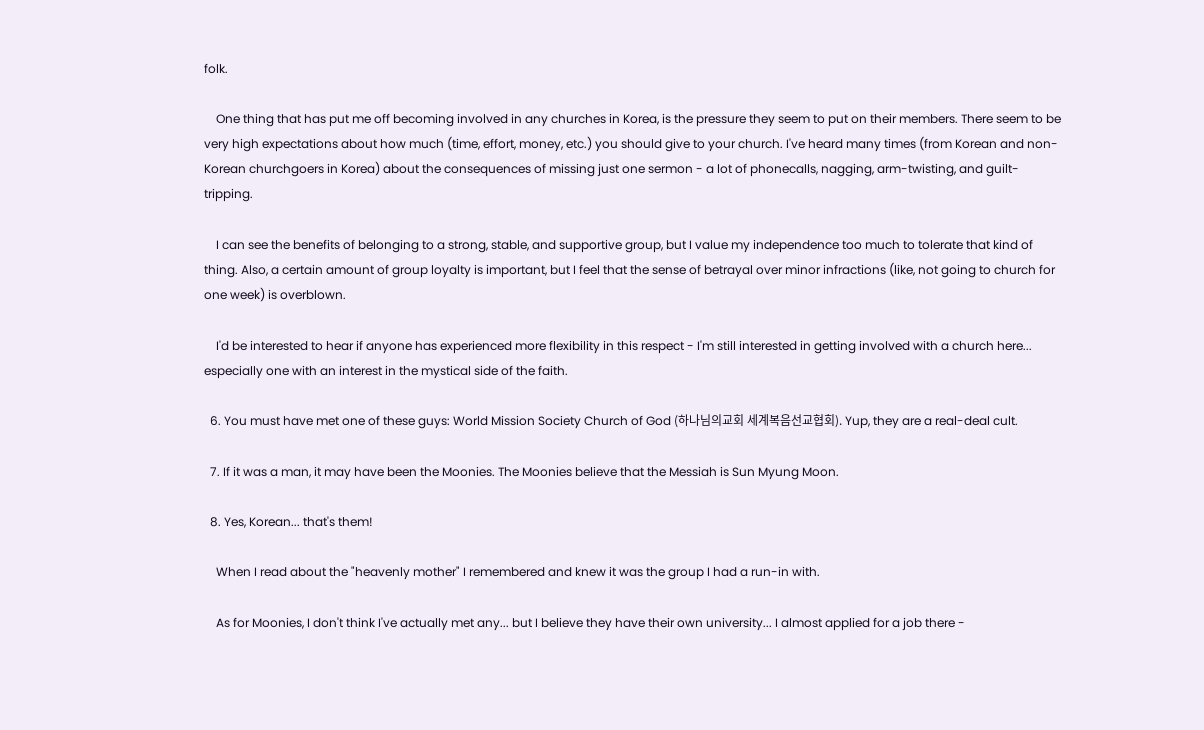folk.

    One thing that has put me off becoming involved in any churches in Korea, is the pressure they seem to put on their members. There seem to be very high expectations about how much (time, effort, money, etc.) you should give to your church. I've heard many times (from Korean and non-Korean churchgoers in Korea) about the consequences of missing just one sermon - a lot of phonecalls, nagging, arm-twisting, and guilt-tripping.

    I can see the benefits of belonging to a strong, stable, and supportive group, but I value my independence too much to tolerate that kind of thing. Also, a certain amount of group loyalty is important, but I feel that the sense of betrayal over minor infractions (like, not going to church for one week) is overblown.

    I'd be interested to hear if anyone has experienced more flexibility in this respect - I'm still interested in getting involved with a church here... especially one with an interest in the mystical side of the faith.

  6. You must have met one of these guys: World Mission Society Church of God (하나님의교회 세계복음선교협회). Yup, they are a real-deal cult.

  7. If it was a man, it may have been the Moonies. The Moonies believe that the Messiah is Sun Myung Moon.

  8. Yes, Korean... that's them!

    When I read about the "heavenly mother" I remembered and knew it was the group I had a run-in with.

    As for Moonies, I don't think I've actually met any... but I believe they have their own university... I almost applied for a job there -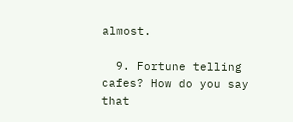almost.

  9. Fortune telling cafes? How do you say that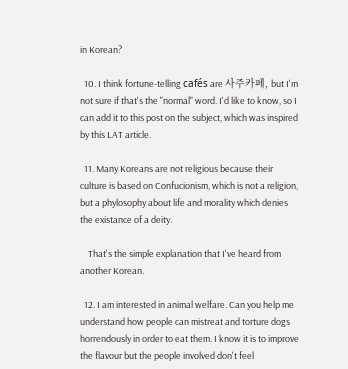in Korean?

  10. I think fortune-telling cafés are 사주카페, but I'm not sure if that's the "normal" word. I'd like to know, so I can add it to this post on the subject, which was inspired by this LAT article.

  11. Many Koreans are not religious because their culture is based on Confucionism, which is not a religion, but a phylosophy about life and morality which denies the existance of a deity.

    That's the simple explanation that I've heard from another Korean.

  12. I am interested in animal welfare. Can you help me understand how people can mistreat and torture dogs horrendously in order to eat them. I know it is to improve the flavour but the people involved don't feel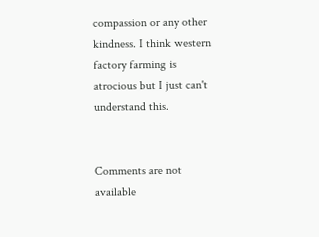compassion or any other kindness. I think western factory farming is atrocious but I just can't understand this.


Comments are not available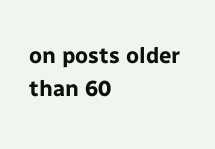on posts older than 60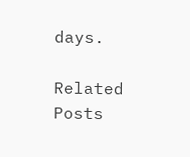days.

Related Posts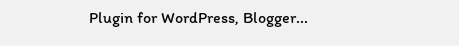Plugin for WordPress, Blogger...